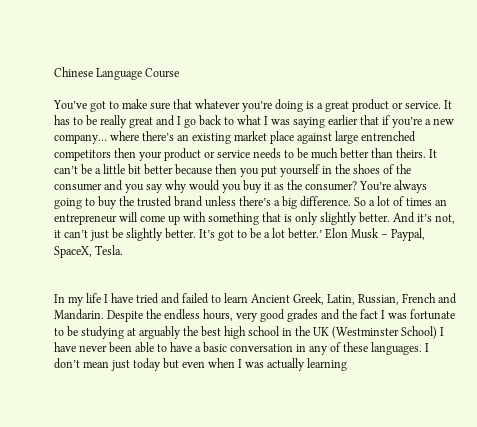Chinese Language Course

You’ve got to make sure that whatever you’re doing is a great product or service. It has to be really great and I go back to what I was saying earlier that if you’re a new company… where there’s an existing market place against large entrenched competitors then your product or service needs to be much better than theirs. It can’t be a little bit better because then you put yourself in the shoes of the consumer and you say why would you buy it as the consumer? You’re always going to buy the trusted brand unless there’s a big difference. So a lot of times an entrepreneur will come up with something that is only slightly better. And it’s not, it can’t just be slightly better. It’s got to be a lot better.’ Elon Musk – Paypal, SpaceX, Tesla.


In my life I have tried and failed to learn Ancient Greek, Latin, Russian, French and Mandarin. Despite the endless hours, very good grades and the fact I was fortunate to be studying at arguably the best high school in the UK (Westminster School) I have never been able to have a basic conversation in any of these languages. I don’t mean just today but even when I was actually learning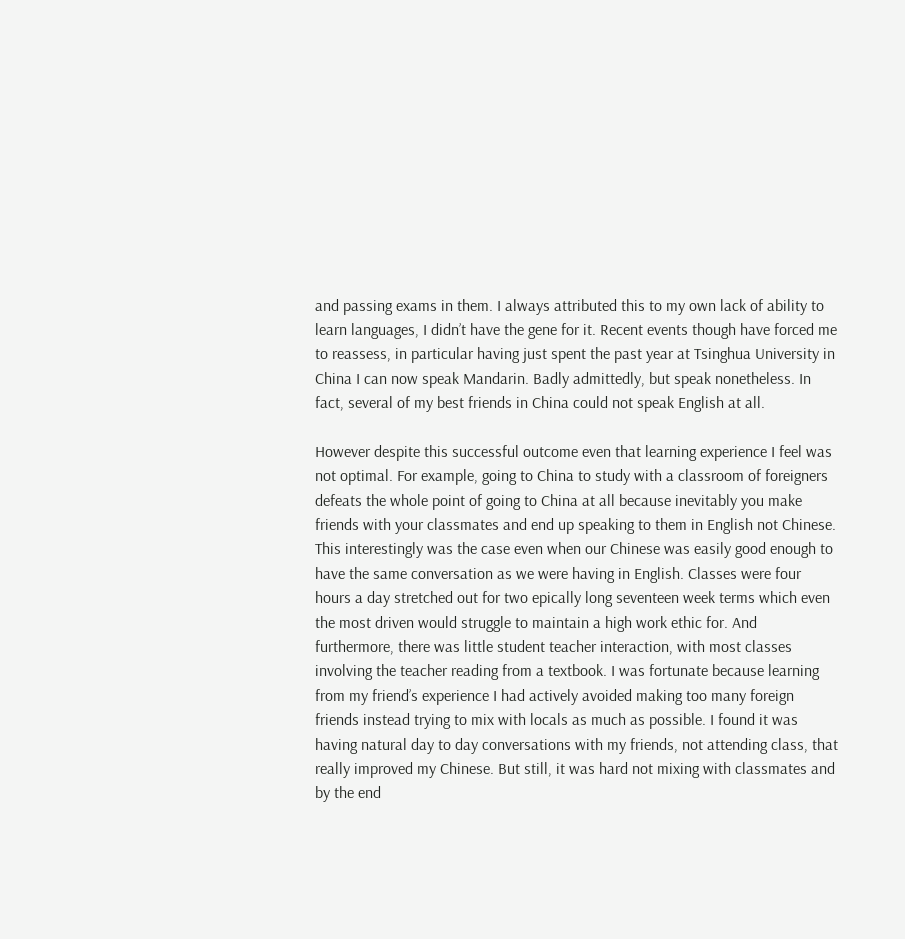and passing exams in them. I always attributed this to my own lack of ability to learn languages, I didn’t have the gene for it. Recent events though have forced me to reassess, in particular having just spent the past year at Tsinghua University in China I can now speak Mandarin. Badly admittedly, but speak nonetheless. In fact, several of my best friends in China could not speak English at all.

However despite this successful outcome even that learning experience I feel was not optimal. For example, going to China to study with a classroom of foreigners defeats the whole point of going to China at all because inevitably you make friends with your classmates and end up speaking to them in English not Chinese. This interestingly was the case even when our Chinese was easily good enough to have the same conversation as we were having in English. Classes were four hours a day stretched out for two epically long seventeen week terms which even the most driven would struggle to maintain a high work ethic for. And furthermore, there was little student teacher interaction, with most classes involving the teacher reading from a textbook. I was fortunate because learning from my friend’s experience I had actively avoided making too many foreign friends instead trying to mix with locals as much as possible. I found it was having natural day to day conversations with my friends, not attending class, that really improved my Chinese. But still, it was hard not mixing with classmates and by the end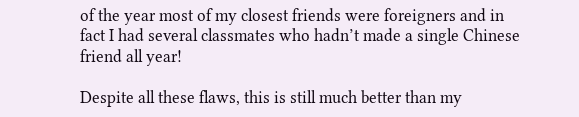of the year most of my closest friends were foreigners and in fact I had several classmates who hadn’t made a single Chinese friend all year!

Despite all these flaws, this is still much better than my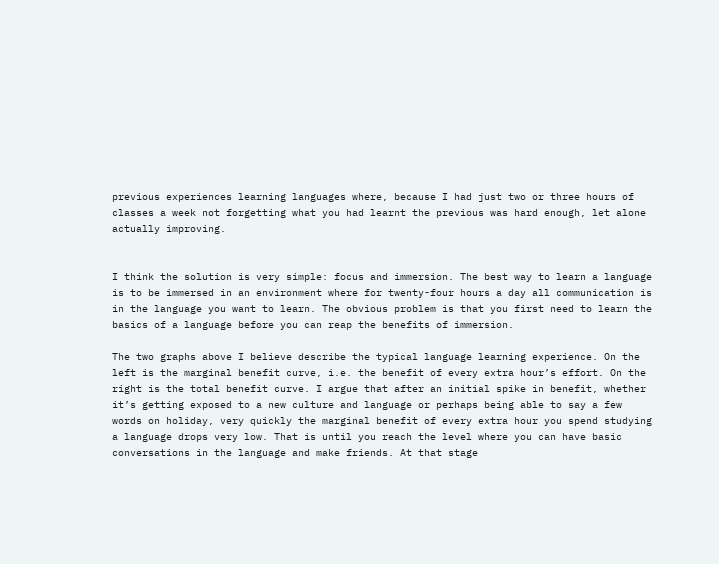previous experiences learning languages where, because I had just two or three hours of classes a week not forgetting what you had learnt the previous was hard enough, let alone actually improving.


I think the solution is very simple: focus and immersion. The best way to learn a language is to be immersed in an environment where for twenty-four hours a day all communication is in the language you want to learn. The obvious problem is that you first need to learn the basics of a language before you can reap the benefits of immersion.

The two graphs above I believe describe the typical language learning experience. On the left is the marginal benefit curve, i.e. the benefit of every extra hour’s effort. On the right is the total benefit curve. I argue that after an initial spike in benefit, whether it’s getting exposed to a new culture and language or perhaps being able to say a few words on holiday, very quickly the marginal benefit of every extra hour you spend studying a language drops very low. That is until you reach the level where you can have basic conversations in the language and make friends. At that stage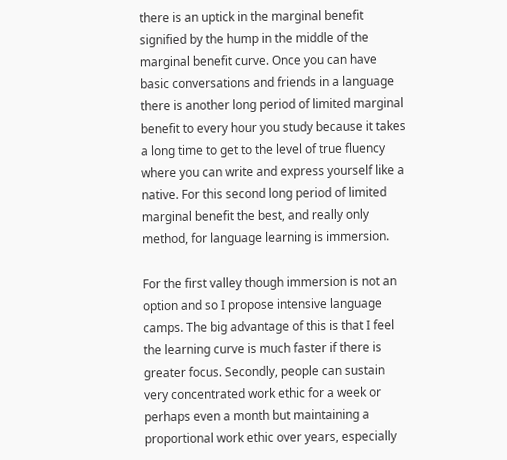there is an uptick in the marginal benefit signified by the hump in the middle of the marginal benefit curve. Once you can have basic conversations and friends in a language there is another long period of limited marginal benefit to every hour you study because it takes a long time to get to the level of true fluency where you can write and express yourself like a native. For this second long period of limited marginal benefit the best, and really only method, for language learning is immersion.

For the first valley though immersion is not an option and so I propose intensive language camps. The big advantage of this is that I feel the learning curve is much faster if there is greater focus. Secondly, people can sustain very concentrated work ethic for a week or perhaps even a month but maintaining a proportional work ethic over years, especially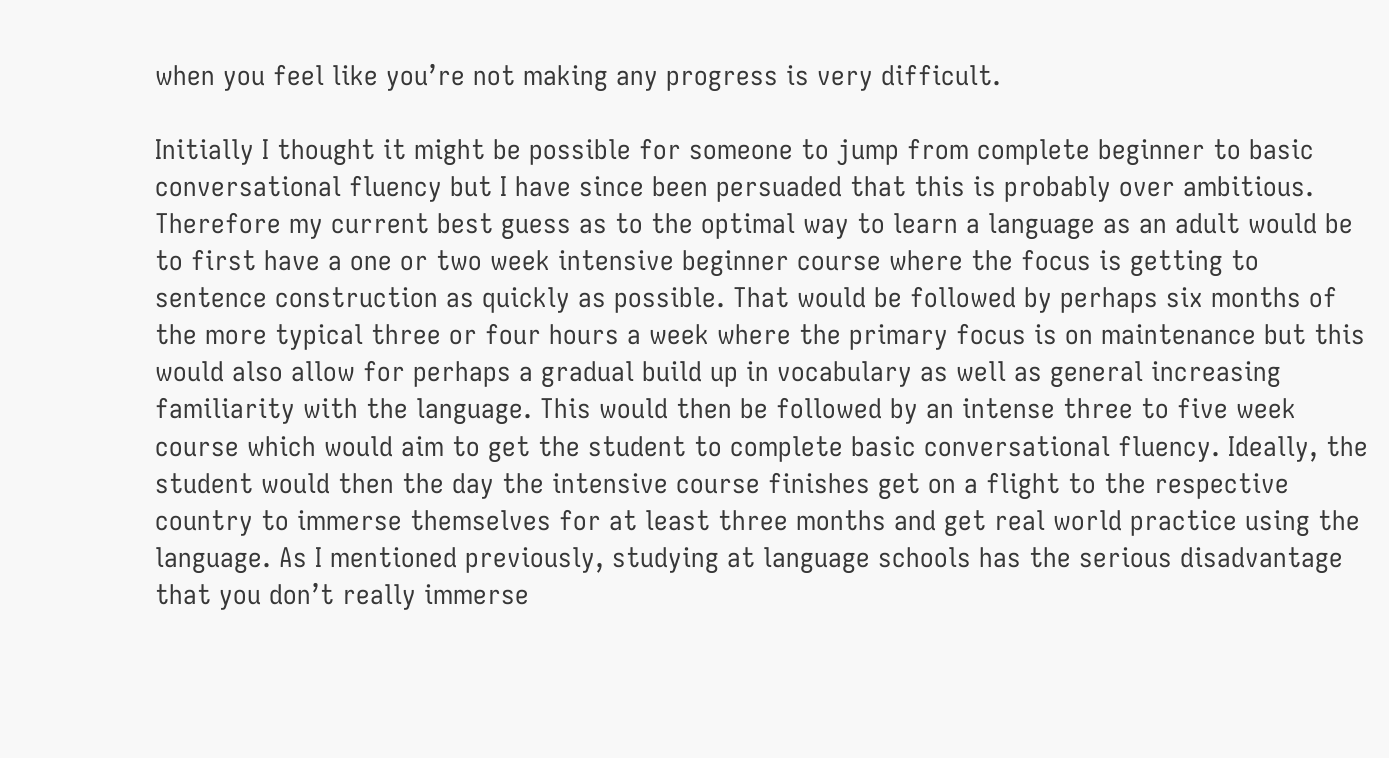when you feel like you’re not making any progress is very difficult.

Initially I thought it might be possible for someone to jump from complete beginner to basic conversational fluency but I have since been persuaded that this is probably over ambitious. Therefore my current best guess as to the optimal way to learn a language as an adult would be to first have a one or two week intensive beginner course where the focus is getting to sentence construction as quickly as possible. That would be followed by perhaps six months of the more typical three or four hours a week where the primary focus is on maintenance but this would also allow for perhaps a gradual build up in vocabulary as well as general increasing familiarity with the language. This would then be followed by an intense three to five week course which would aim to get the student to complete basic conversational fluency. Ideally, the student would then the day the intensive course finishes get on a flight to the respective country to immerse themselves for at least three months and get real world practice using the language. As I mentioned previously, studying at language schools has the serious disadvantage that you don’t really immerse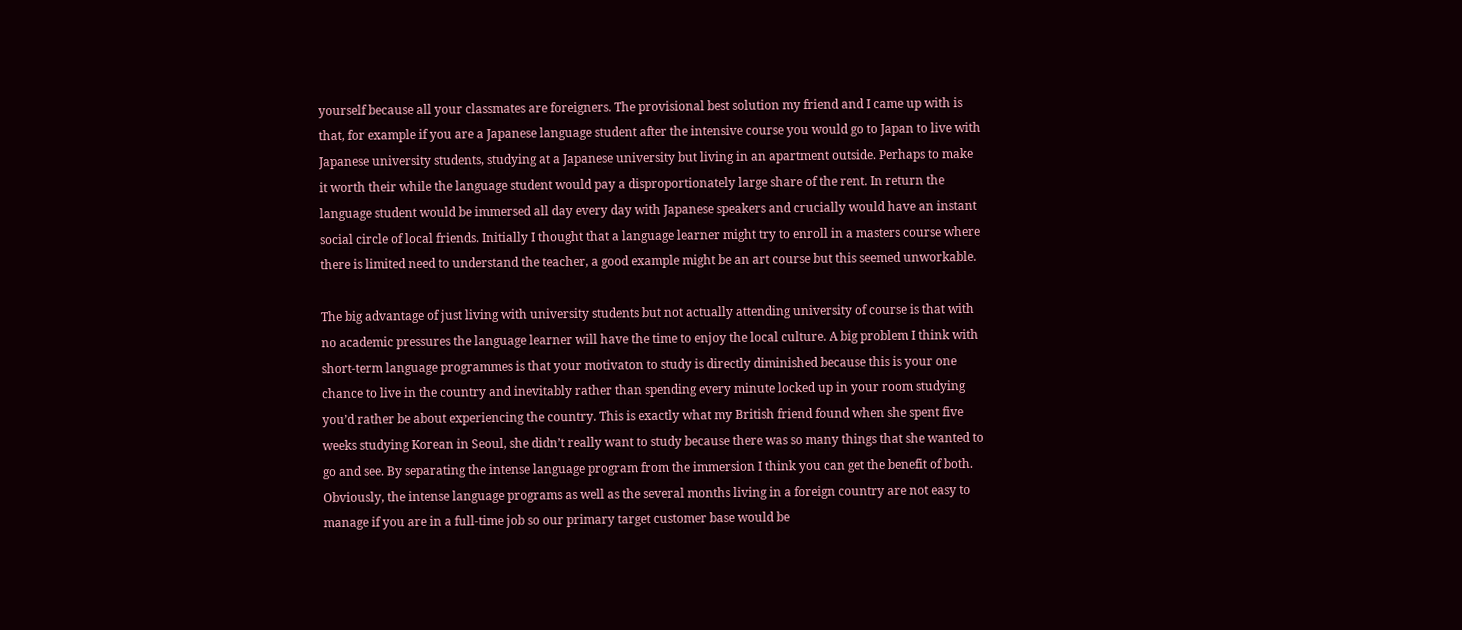yourself because all your classmates are foreigners. The provisional best solution my friend and I came up with is that, for example if you are a Japanese language student after the intensive course you would go to Japan to live with Japanese university students, studying at a Japanese university but living in an apartment outside. Perhaps to make it worth their while the language student would pay a disproportionately large share of the rent. In return the language student would be immersed all day every day with Japanese speakers and crucially would have an instant social circle of local friends. Initially I thought that a language learner might try to enroll in a masters course where there is limited need to understand the teacher, a good example might be an art course but this seemed unworkable.

The big advantage of just living with university students but not actually attending university of course is that with no academic pressures the language learner will have the time to enjoy the local culture. A big problem I think with short-term language programmes is that your motivaton to study is directly diminished because this is your one chance to live in the country and inevitably rather than spending every minute locked up in your room studying you’d rather be about experiencing the country. This is exactly what my British friend found when she spent five weeks studying Korean in Seoul, she didn’t really want to study because there was so many things that she wanted to go and see. By separating the intense language program from the immersion I think you can get the benefit of both. Obviously, the intense language programs as well as the several months living in a foreign country are not easy to manage if you are in a full-time job so our primary target customer base would be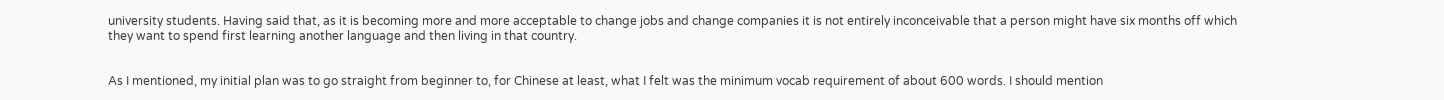university students. Having said that, as it is becoming more and more acceptable to change jobs and change companies it is not entirely inconceivable that a person might have six months off which they want to spend first learning another language and then living in that country.


As I mentioned, my initial plan was to go straight from beginner to, for Chinese at least, what I felt was the minimum vocab requirement of about 600 words. I should mention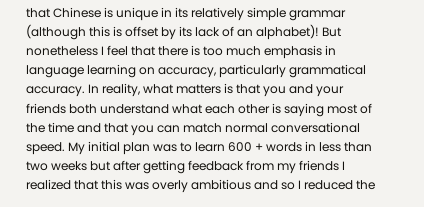that Chinese is unique in its relatively simple grammar (although this is offset by its lack of an alphabet)! But nonetheless I feel that there is too much emphasis in language learning on accuracy, particularly grammatical accuracy. In reality, what matters is that you and your friends both understand what each other is saying most of the time and that you can match normal conversational speed. My initial plan was to learn 600 + words in less than two weeks but after getting feedback from my friends I realized that this was overly ambitious and so I reduced the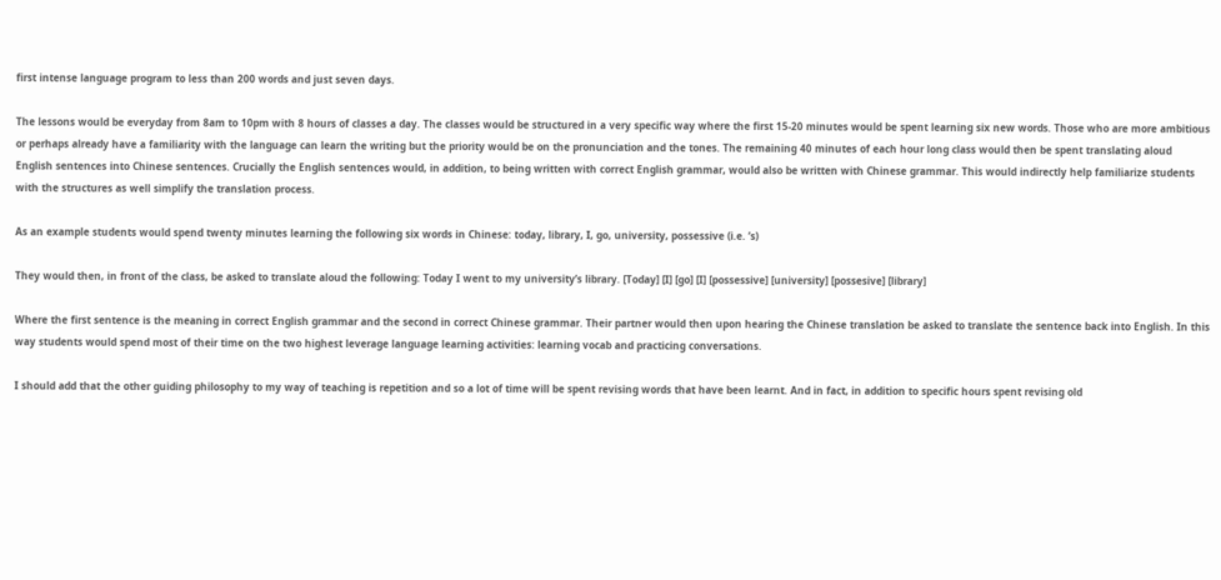first intense language program to less than 200 words and just seven days.

The lessons would be everyday from 8am to 10pm with 8 hours of classes a day. The classes would be structured in a very specific way where the first 15-20 minutes would be spent learning six new words. Those who are more ambitious or perhaps already have a familiarity with the language can learn the writing but the priority would be on the pronunciation and the tones. The remaining 40 minutes of each hour long class would then be spent translating aloud English sentences into Chinese sentences. Crucially the English sentences would, in addition, to being written with correct English grammar, would also be written with Chinese grammar. This would indirectly help familiarize students with the structures as well simplify the translation process.

As an example students would spend twenty minutes learning the following six words in Chinese: today, library, I, go, university, possessive (i.e. ’s)

They would then, in front of the class, be asked to translate aloud the following: Today I went to my university’s library. [Today] [I] [go] [I] [possessive] [university] [possesive] [library]

Where the first sentence is the meaning in correct English grammar and the second in correct Chinese grammar. Their partner would then upon hearing the Chinese translation be asked to translate the sentence back into English. In this way students would spend most of their time on the two highest leverage language learning activities: learning vocab and practicing conversations.

I should add that the other guiding philosophy to my way of teaching is repetition and so a lot of time will be spent revising words that have been learnt. And in fact, in addition to specific hours spent revising old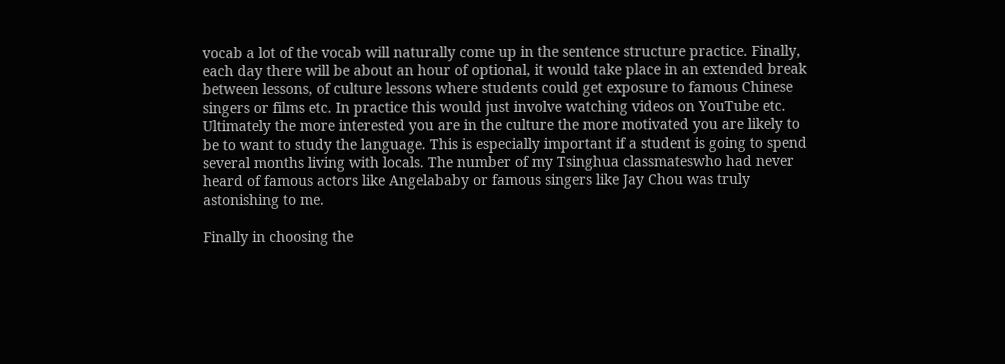vocab a lot of the vocab will naturally come up in the sentence structure practice. Finally, each day there will be about an hour of optional, it would take place in an extended break between lessons, of culture lessons where students could get exposure to famous Chinese singers or films etc. In practice this would just involve watching videos on YouTube etc. Ultimately the more interested you are in the culture the more motivated you are likely to be to want to study the language. This is especially important if a student is going to spend several months living with locals. The number of my Tsinghua classmateswho had never heard of famous actors like Angelababy or famous singers like Jay Chou was truly astonishing to me.

Finally in choosing the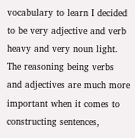vocabulary to learn I decided to be very adjective and verb heavy and very noun light. The reasoning being verbs and adjectives are much more important when it comes to constructing sentences,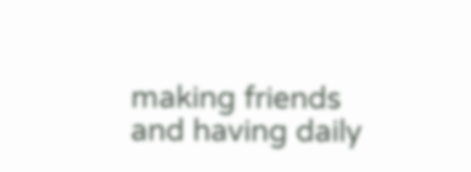making friends and having daily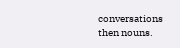conversations then nouns.